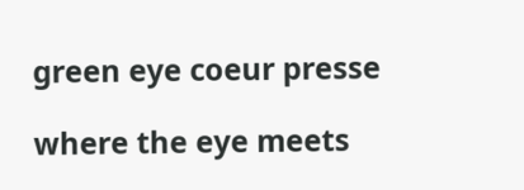green eye coeur presse

where the eye meets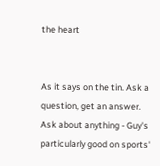the heart


As it says on the tin. Ask a question, get an answer. Ask about anything - Guy's particularly good on sports'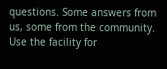questions. Some answers from us, some from the community. Use the facility for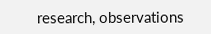research, observations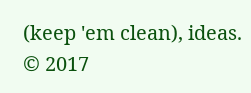(keep 'em clean), ideas.
© 2017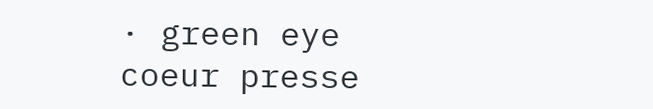· green eye coeur presse